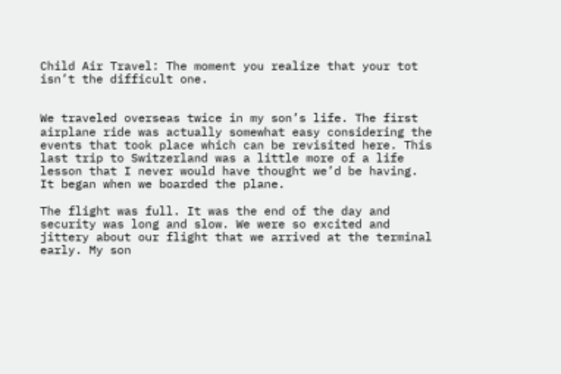Child Air Travel: The moment you realize that your tot isn’t the difficult one.


We traveled overseas twice in my son’s life. The first airplane ride was actually somewhat easy considering the events that took place which can be revisited here. This last trip to Switzerland was a little more of a life lesson that I never would have thought we’d be having. It began when we boarded the plane.

The flight was full. It was the end of the day and security was long and slow. We were so excited and jittery about our flight that we arrived at the terminal early. My son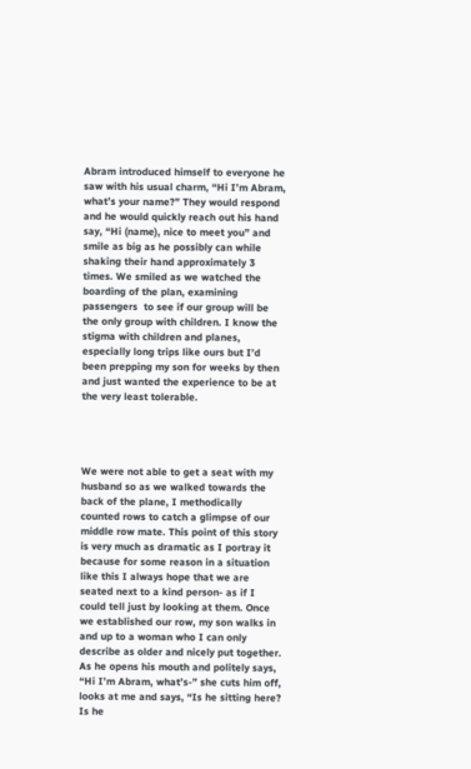Abram introduced himself to everyone he saw with his usual charm, “Hi I’m Abram, what’s your name?” They would respond and he would quickly reach out his hand say, “Hi (name), nice to meet you” and smile as big as he possibly can while shaking their hand approximately 3 times. We smiled as we watched the boarding of the plan, examining passengers  to see if our group will be the only group with children. I know the stigma with children and planes, especially long trips like ours but I’d been prepping my son for weeks by then and just wanted the experience to be at the very least tolerable.




We were not able to get a seat with my husband so as we walked towards the back of the plane, I methodically counted rows to catch a glimpse of our middle row mate. This point of this story is very much as dramatic as I portray it because for some reason in a situation like this I always hope that we are seated next to a kind person- as if I could tell just by looking at them. Once we established our row, my son walks in and up to a woman who I can only describe as older and nicely put together. As he opens his mouth and politely says, “Hi I’m Abram, what’s-” she cuts him off, looks at me and says, “Is he sitting here? Is he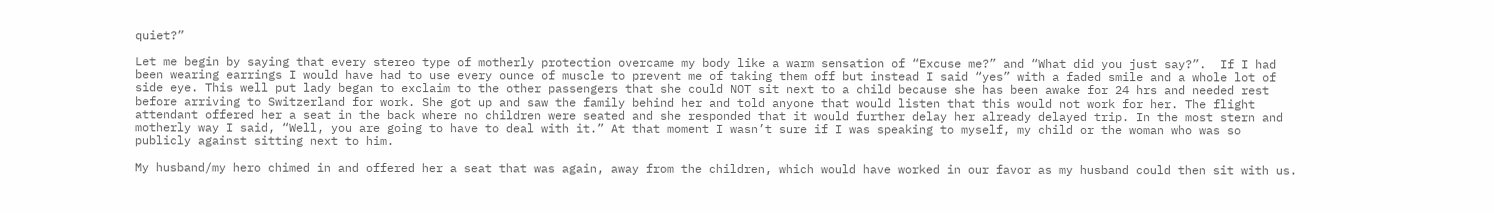quiet?”

Let me begin by saying that every stereo type of motherly protection overcame my body like a warm sensation of “Excuse me?” and “What did you just say?”.  If I had been wearing earrings I would have had to use every ounce of muscle to prevent me of taking them off but instead I said “yes” with a faded smile and a whole lot of side eye. This well put lady began to exclaim to the other passengers that she could NOT sit next to a child because she has been awake for 24 hrs and needed rest before arriving to Switzerland for work. She got up and saw the family behind her and told anyone that would listen that this would not work for her. The flight attendant offered her a seat in the back where no children were seated and she responded that it would further delay her already delayed trip. In the most stern and motherly way I said, “Well, you are going to have to deal with it.” At that moment I wasn’t sure if I was speaking to myself, my child or the woman who was so publicly against sitting next to him.

My husband/my hero chimed in and offered her a seat that was again, away from the children, which would have worked in our favor as my husband could then sit with us.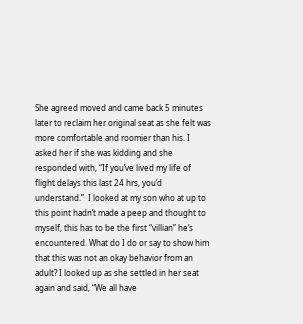She agreed moved and came back 5 minutes later to reclaim her original seat as she felt was more comfortable and roomier than his. I asked her if she was kidding and she responded with, “If you’ve lived my life of flight delays this last 24 hrs, you’d understand.”  I looked at my son who at up to this point hadn’t made a peep and thought to myself, this has to be the first “villian” he’s encountered. What do I do or say to show him that this was not an okay behavior from an adult? I looked up as she settled in her seat again and said, “We all have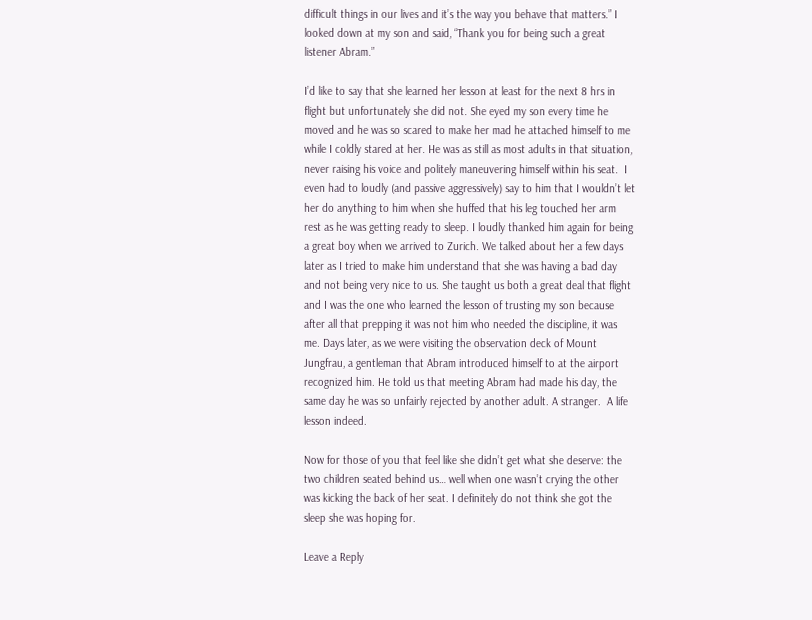difficult things in our lives and it’s the way you behave that matters.” I looked down at my son and said, “Thank you for being such a great listener Abram.”

I’d like to say that she learned her lesson at least for the next 8 hrs in flight but unfortunately she did not. She eyed my son every time he moved and he was so scared to make her mad he attached himself to me while I coldly stared at her. He was as still as most adults in that situation, never raising his voice and politely maneuvering himself within his seat.  I even had to loudly (and passive aggressively) say to him that I wouldn’t let her do anything to him when she huffed that his leg touched her arm rest as he was getting ready to sleep. I loudly thanked him again for being a great boy when we arrived to Zurich. We talked about her a few days later as I tried to make him understand that she was having a bad day and not being very nice to us. She taught us both a great deal that flight and I was the one who learned the lesson of trusting my son because after all that prepping it was not him who needed the discipline, it was me. Days later, as we were visiting the observation deck of Mount Jungfrau, a gentleman that Abram introduced himself to at the airport recognized him. He told us that meeting Abram had made his day, the same day he was so unfairly rejected by another adult. A stranger.  A life lesson indeed.

Now for those of you that feel like she didn’t get what she deserve: the two children seated behind us… well when one wasn’t crying the other was kicking the back of her seat. I definitely do not think she got the sleep she was hoping for.

Leave a Reply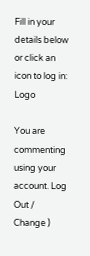Fill in your details below or click an icon to log in: Logo

You are commenting using your account. Log Out /  Change )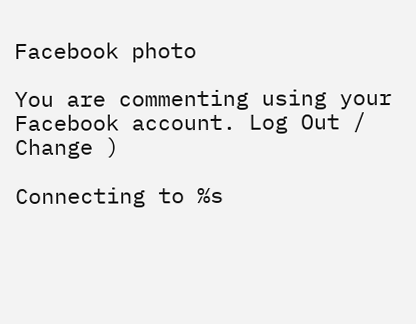Facebook photo

You are commenting using your Facebook account. Log Out /  Change )

Connecting to %s